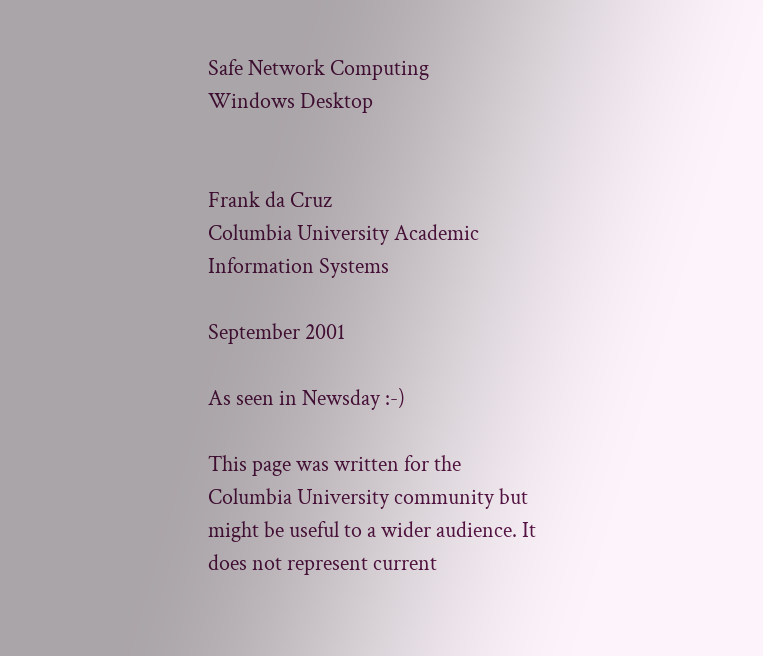Safe Network Computing
Windows Desktop


Frank da Cruz
Columbia University Academic Information Systems

September 2001

As seen in Newsday :-)

This page was written for the Columbia University community but might be useful to a wider audience. It does not represent current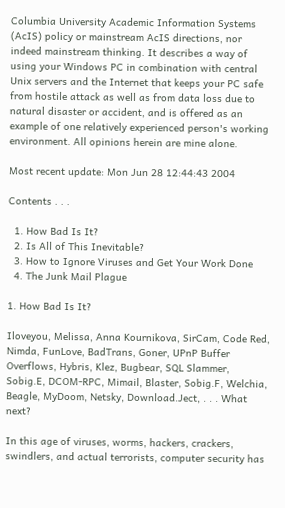Columbia University Academic Information Systems (AcIS) policy or mainstream AcIS directions, nor indeed mainstream thinking. It describes a way of using your Windows PC in combination with central Unix servers and the Internet that keeps your PC safe from hostile attack as well as from data loss due to natural disaster or accident, and is offered as an example of one relatively experienced person's working environment. All opinions herein are mine alone.

Most recent update: Mon Jun 28 12:44:43 2004

Contents . . .

  1. How Bad Is It?
  2. Is All of This Inevitable?
  3. How to Ignore Viruses and Get Your Work Done
  4. The Junk Mail Plague

1. How Bad Is It?

Iloveyou, Melissa, Anna Kournikova, SirCam, Code Red, Nimda, FunLove, BadTrans, Goner, UPnP Buffer Overflows, Hybris, Klez, Bugbear, SQL Slammer, Sobig.E, DCOM-RPC, Mimail, Blaster, Sobig.F, Welchia, Beagle, MyDoom, Netsky, Download.Ject, . . . What next?

In this age of viruses, worms, hackers, crackers, swindlers, and actual terrorists, computer security has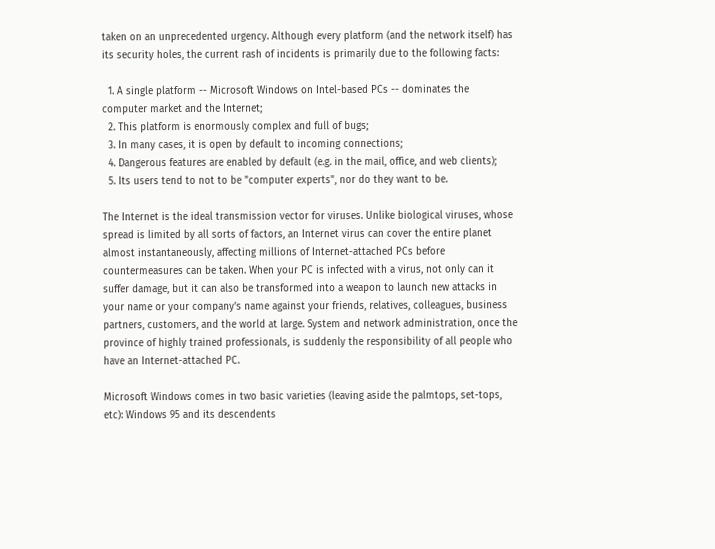taken on an unprecedented urgency. Although every platform (and the network itself) has its security holes, the current rash of incidents is primarily due to the following facts:

  1. A single platform -- Microsoft Windows on Intel-based PCs -- dominates the computer market and the Internet;
  2. This platform is enormously complex and full of bugs;
  3. In many cases, it is open by default to incoming connections;
  4. Dangerous features are enabled by default (e.g. in the mail, office, and web clients);
  5. Its users tend to not to be "computer experts", nor do they want to be.

The Internet is the ideal transmission vector for viruses. Unlike biological viruses, whose spread is limited by all sorts of factors, an Internet virus can cover the entire planet almost instantaneously, affecting millions of Internet-attached PCs before countermeasures can be taken. When your PC is infected with a virus, not only can it suffer damage, but it can also be transformed into a weapon to launch new attacks in your name or your company's name against your friends, relatives, colleagues, business partners, customers, and the world at large. System and network administration, once the province of highly trained professionals, is suddenly the responsibility of all people who have an Internet-attached PC.

Microsoft Windows comes in two basic varieties (leaving aside the palmtops, set-tops, etc): Windows 95 and its descendents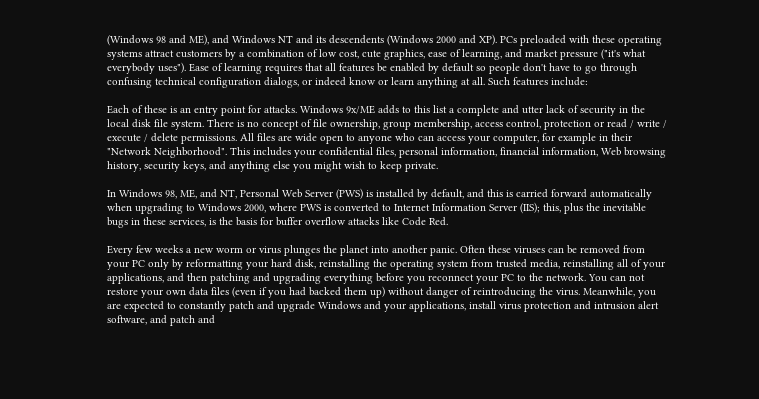(Windows 98 and ME), and Windows NT and its descendents (Windows 2000 and XP). PCs preloaded with these operating systems attract customers by a combination of low cost, cute graphics, ease of learning, and market pressure ("it's what everybody uses"). Ease of learning requires that all features be enabled by default so people don't have to go through confusing technical configuration dialogs, or indeed know or learn anything at all. Such features include:

Each of these is an entry point for attacks. Windows 9x/ME adds to this list a complete and utter lack of security in the local disk file system. There is no concept of file ownership, group membership, access control, protection or read / write / execute / delete permissions. All files are wide open to anyone who can access your computer, for example in their "Network Neighborhood". This includes your confidential files, personal information, financial information, Web browsing history, security keys, and anything else you might wish to keep private.

In Windows 98, ME, and NT, Personal Web Server (PWS) is installed by default, and this is carried forward automatically when upgrading to Windows 2000, where PWS is converted to Internet Information Server (IIS); this, plus the inevitable bugs in these services, is the basis for buffer overflow attacks like Code Red.

Every few weeks a new worm or virus plunges the planet into another panic. Often these viruses can be removed from your PC only by reformatting your hard disk, reinstalling the operating system from trusted media, reinstalling all of your applications, and then patching and upgrading everything before you reconnect your PC to the network. You can not restore your own data files (even if you had backed them up) without danger of reintroducing the virus. Meanwhile, you are expected to constantly patch and upgrade Windows and your applications, install virus protection and intrusion alert software, and patch and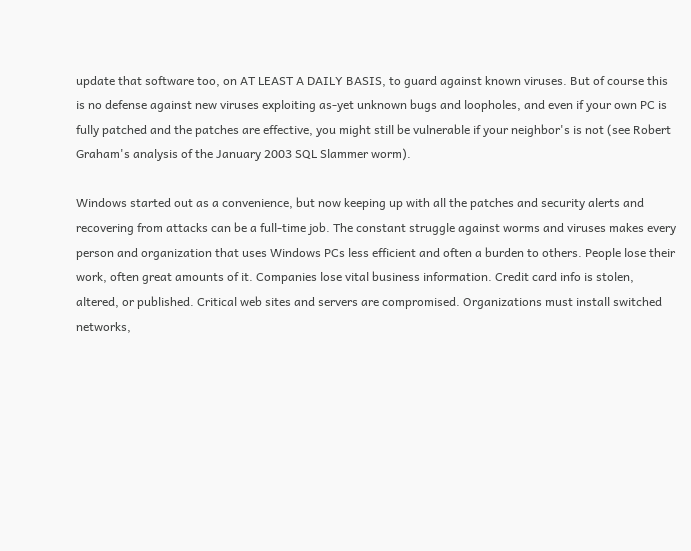update that software too, on AT LEAST A DAILY BASIS, to guard against known viruses. But of course this is no defense against new viruses exploiting as-yet unknown bugs and loopholes, and even if your own PC is fully patched and the patches are effective, you might still be vulnerable if your neighbor's is not (see Robert Graham's analysis of the January 2003 SQL Slammer worm).

Windows started out as a convenience, but now keeping up with all the patches and security alerts and recovering from attacks can be a full-time job. The constant struggle against worms and viruses makes every person and organization that uses Windows PCs less efficient and often a burden to others. People lose their work, often great amounts of it. Companies lose vital business information. Credit card info is stolen, altered, or published. Critical web sites and servers are compromised. Organizations must install switched networks,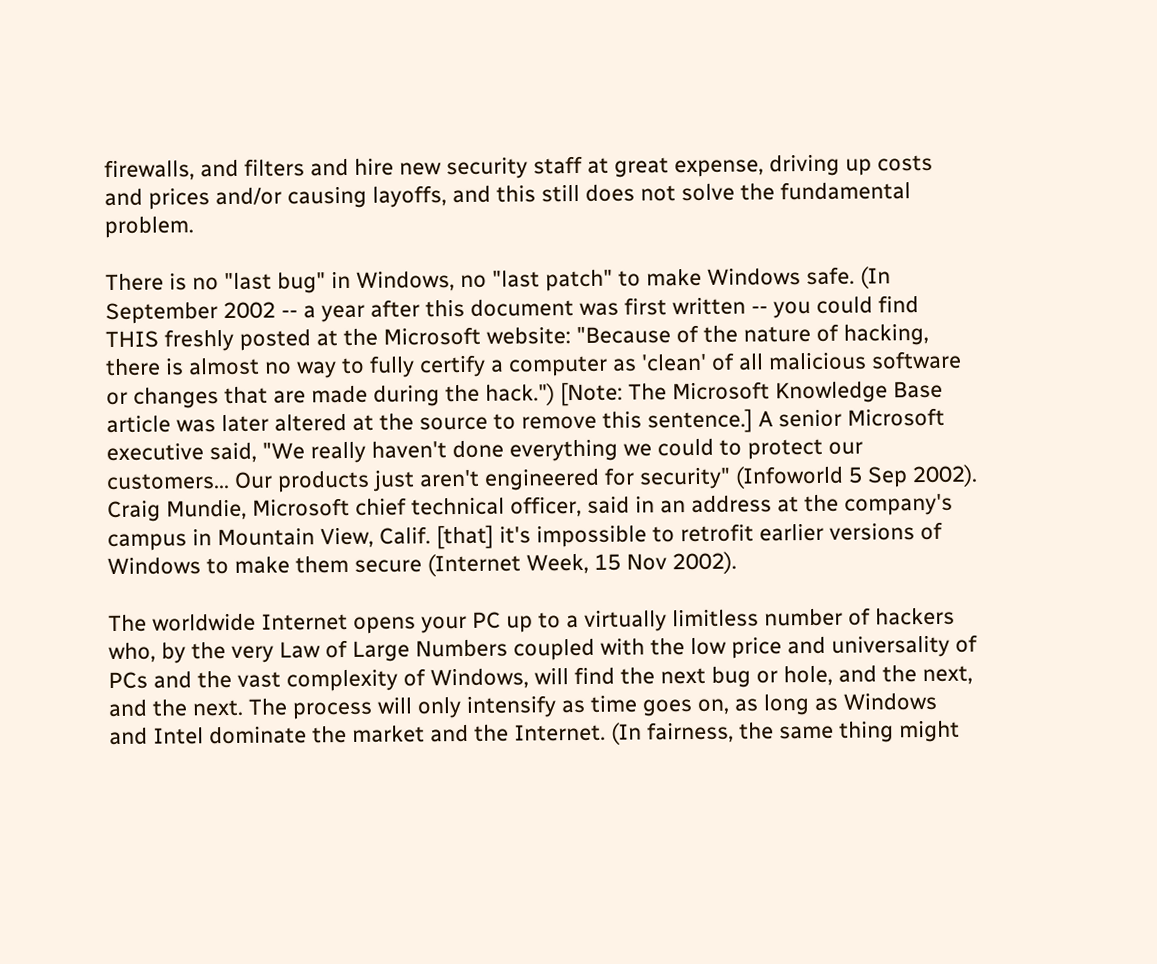firewalls, and filters and hire new security staff at great expense, driving up costs and prices and/or causing layoffs, and this still does not solve the fundamental problem.

There is no "last bug" in Windows, no "last patch" to make Windows safe. (In September 2002 -- a year after this document was first written -- you could find THIS freshly posted at the Microsoft website: "Because of the nature of hacking, there is almost no way to fully certify a computer as 'clean' of all malicious software or changes that are made during the hack.") [Note: The Microsoft Knowledge Base article was later altered at the source to remove this sentence.] A senior Microsoft executive said, "We really haven't done everything we could to protect our customers... Our products just aren't engineered for security" (Infoworld 5 Sep 2002). Craig Mundie, Microsoft chief technical officer, said in an address at the company's campus in Mountain View, Calif. [that] it's impossible to retrofit earlier versions of Windows to make them secure (Internet Week, 15 Nov 2002).

The worldwide Internet opens your PC up to a virtually limitless number of hackers who, by the very Law of Large Numbers coupled with the low price and universality of PCs and the vast complexity of Windows, will find the next bug or hole, and the next, and the next. The process will only intensify as time goes on, as long as Windows and Intel dominate the market and the Internet. (In fairness, the same thing might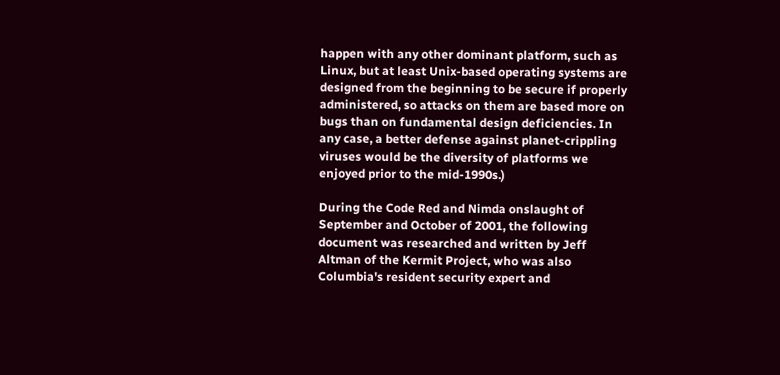happen with any other dominant platform, such as Linux, but at least Unix-based operating systems are designed from the beginning to be secure if properly administered, so attacks on them are based more on bugs than on fundamental design deficiencies. In any case, a better defense against planet-crippling viruses would be the diversity of platforms we enjoyed prior to the mid-1990s.)

During the Code Red and Nimda onslaught of September and October of 2001, the following document was researched and written by Jeff Altman of the Kermit Project, who was also Columbia's resident security expert and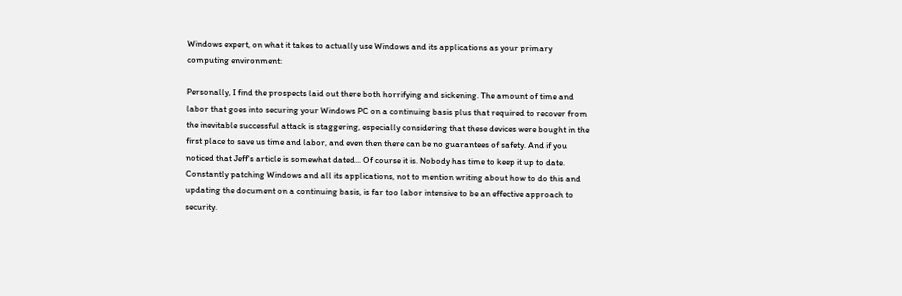Windows expert, on what it takes to actually use Windows and its applications as your primary computing environment:

Personally, I find the prospects laid out there both horrifying and sickening. The amount of time and labor that goes into securing your Windows PC on a continuing basis plus that required to recover from the inevitable successful attack is staggering, especially considering that these devices were bought in the first place to save us time and labor, and even then there can be no guarantees of safety. And if you noticed that Jeff's article is somewhat dated... Of course it is. Nobody has time to keep it up to date. Constantly patching Windows and all its applications, not to mention writing about how to do this and updating the document on a continuing basis, is far too labor intensive to be an effective approach to security.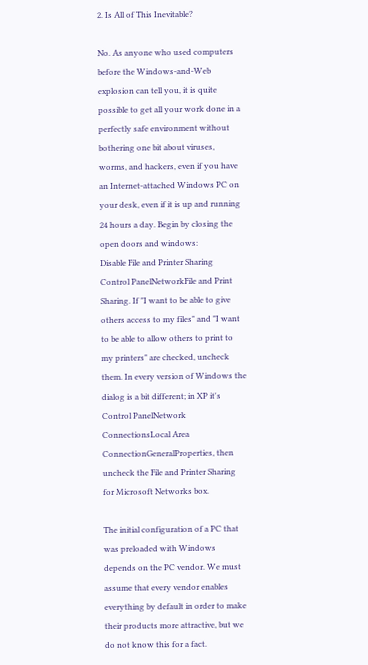2. Is All of This Inevitable?

No. As anyone who used computers before the Windows-and-Web explosion can tell you, it is quite possible to get all your work done in a perfectly safe environment without bothering one bit about viruses, worms, and hackers, even if you have an Internet-attached Windows PC on your desk, even if it is up and running 24 hours a day. Begin by closing the open doors and windows:
Disable File and Printer Sharing
Control PanelNetworkFile and Print Sharing. If "I want to be able to give others access to my files" and "I want to be able to allow others to print to my printers" are checked, uncheck them. In every version of Windows the dialog is a bit different; in XP it's Control PanelNetwork ConnectionsLocal Area ConnectionGeneralProperties, then uncheck the File and Printer Sharing for Microsoft Networks box.

The initial configuration of a PC that was preloaded with Windows depends on the PC vendor. We must assume that every vendor enables everything by default in order to make their products more attractive, but we do not know this for a fact.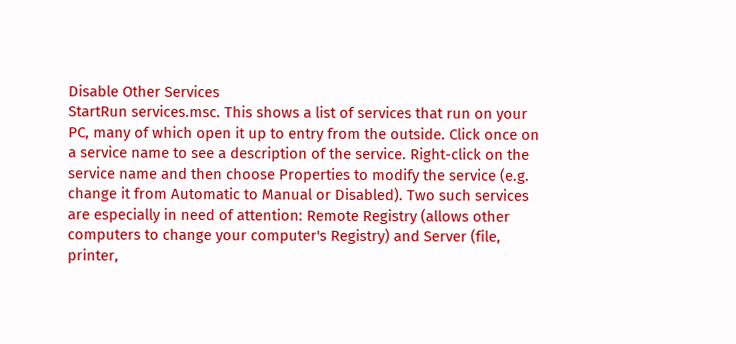Disable Other Services
StartRun services.msc. This shows a list of services that run on your PC, many of which open it up to entry from the outside. Click once on a service name to see a description of the service. Right-click on the service name and then choose Properties to modify the service (e.g. change it from Automatic to Manual or Disabled). Two such services are especially in need of attention: Remote Registry (allows other computers to change your computer's Registry) and Server (file, printer,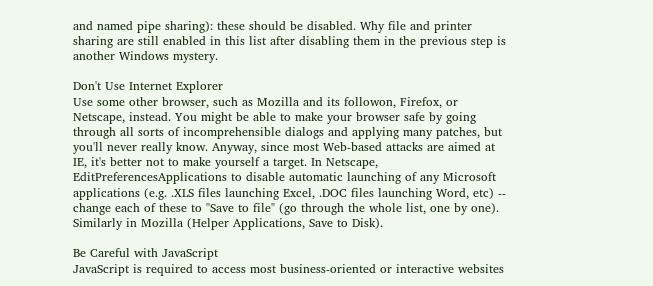and named pipe sharing): these should be disabled. Why file and printer sharing are still enabled in this list after disabling them in the previous step is another Windows mystery.

Don't Use Internet Explorer
Use some other browser, such as Mozilla and its followon, Firefox, or Netscape, instead. You might be able to make your browser safe by going through all sorts of incomprehensible dialogs and applying many patches, but you'll never really know. Anyway, since most Web-based attacks are aimed at IE, it's better not to make yourself a target. In Netscape, EditPreferencesApplications to disable automatic launching of any Microsoft applications (e.g. .XLS files launching Excel, .DOC files launching Word, etc) -- change each of these to "Save to file" (go through the whole list, one by one). Similarly in Mozilla (Helper Applications, Save to Disk).

Be Careful with JavaScript
JavaScript is required to access most business-oriented or interactive websites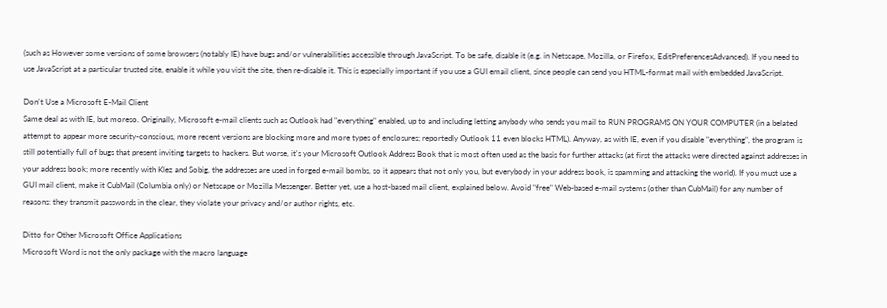(such as However some versions of some browsers (notably IE) have bugs and/or vulnerabilities accessible through JavaScript. To be safe, disable it (e.g. in Netscape, Mozilla, or Firefox, EditPreferencesAdvanced). If you need to use JavaScript at a particular trusted site, enable it while you visit the site, then re-disable it. This is especially important if you use a GUI email client, since people can send you HTML-format mail with embedded JavaScript.

Don't Use a Microsoft E-Mail Client
Same deal as with IE, but moreso. Originally, Microsoft e-mail clients such as Outlook had "everything" enabled, up to and including letting anybody who sends you mail to RUN PROGRAMS ON YOUR COMPUTER (in a belated attempt to appear more security-conscious, more recent versions are blocking more and more types of enclosures; reportedly Outlook 11 even blocks HTML). Anyway, as with IE, even if you disable "everything", the program is still potentially full of bugs that present inviting targets to hackers. But worse, it's your Microsoft Outlook Address Book that is most often used as the basis for further attacks (at first the attacks were directed against addresses in your address book; more recently with Klez and Sobig, the addresses are used in forged e-mail bombs, so it appears that not only you, but everybody in your address book, is spamming and attacking the world). If you must use a GUI mail client, make it CubMail (Columbia only) or Netscape or Mozilla Messenger. Better yet, use a host-based mail client, explained below. Avoid "free" Web-based e-mail systems (other than CubMail) for any number of reasons: they transmit passwords in the clear, they violate your privacy and/or author rights, etc.

Ditto for Other Microsoft Office Applications
Microsoft Word is not the only package with the macro language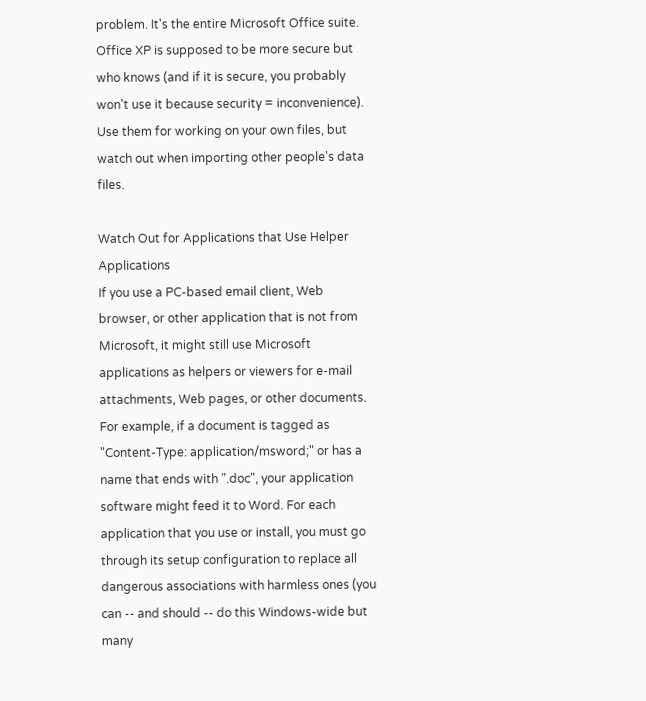problem. It's the entire Microsoft Office suite. Office XP is supposed to be more secure but who knows (and if it is secure, you probably won't use it because security = inconvenience). Use them for working on your own files, but watch out when importing other people's data files.

Watch Out for Applications that Use Helper Applications
If you use a PC-based email client, Web browser, or other application that is not from Microsoft, it might still use Microsoft applications as helpers or viewers for e-mail attachments, Web pages, or other documents. For example, if a document is tagged as "Content-Type: application/msword;" or has a name that ends with ".doc", your application software might feed it to Word. For each application that you use or install, you must go through its setup configuration to replace all dangerous associations with harmless ones (you can -- and should -- do this Windows-wide but many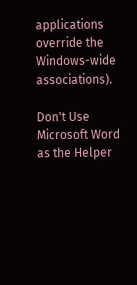applications override the Windows-wide associations).

Don't Use Microsoft Word as the Helper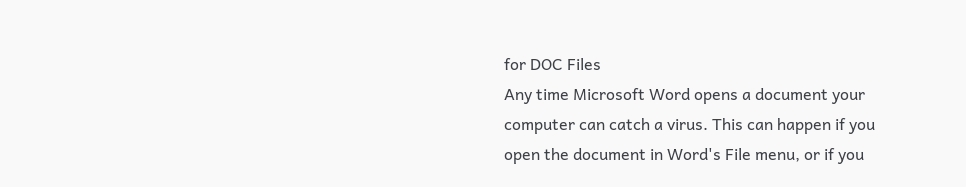for DOC Files
Any time Microsoft Word opens a document your computer can catch a virus. This can happen if you open the document in Word's File menu, or if you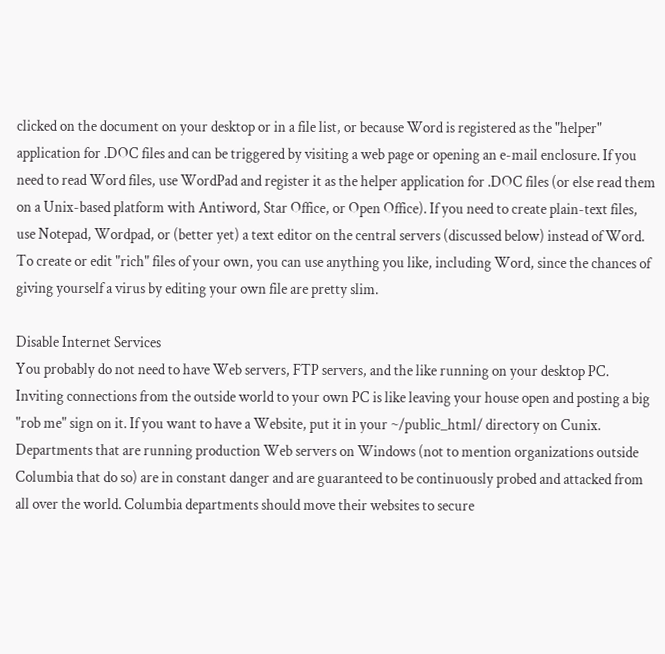clicked on the document on your desktop or in a file list, or because Word is registered as the "helper" application for .DOC files and can be triggered by visiting a web page or opening an e-mail enclosure. If you need to read Word files, use WordPad and register it as the helper application for .DOC files (or else read them on a Unix-based platform with Antiword, Star Office, or Open Office). If you need to create plain-text files, use Notepad, Wordpad, or (better yet) a text editor on the central servers (discussed below) instead of Word. To create or edit "rich" files of your own, you can use anything you like, including Word, since the chances of giving yourself a virus by editing your own file are pretty slim.

Disable Internet Services
You probably do not need to have Web servers, FTP servers, and the like running on your desktop PC. Inviting connections from the outside world to your own PC is like leaving your house open and posting a big "rob me" sign on it. If you want to have a Website, put it in your ~/public_html/ directory on Cunix. Departments that are running production Web servers on Windows (not to mention organizations outside Columbia that do so) are in constant danger and are guaranteed to be continuously probed and attacked from all over the world. Columbia departments should move their websites to secure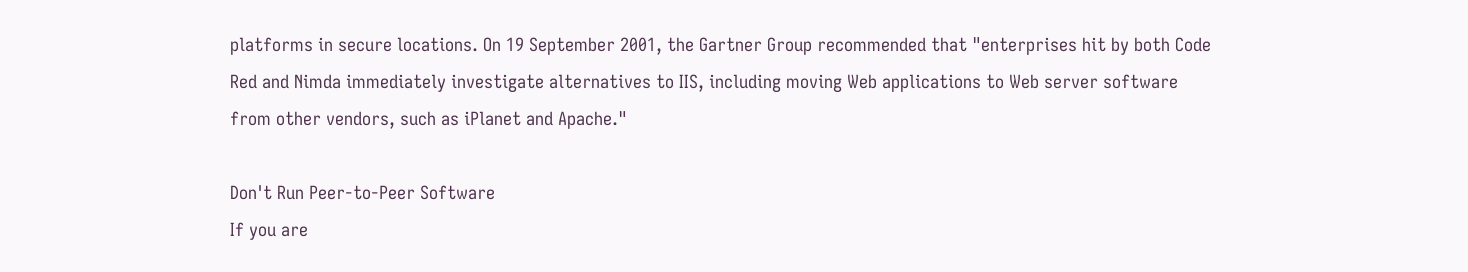platforms in secure locations. On 19 September 2001, the Gartner Group recommended that "enterprises hit by both Code Red and Nimda immediately investigate alternatives to IIS, including moving Web applications to Web server software from other vendors, such as iPlanet and Apache."

Don't Run Peer-to-Peer Software
If you are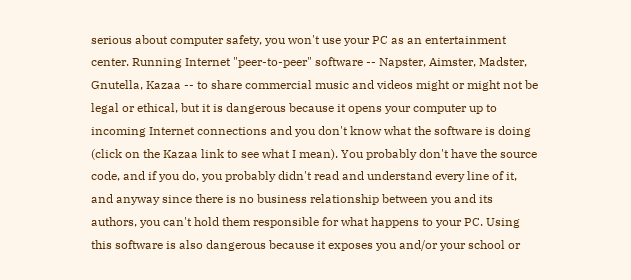serious about computer safety, you won't use your PC as an entertainment center. Running Internet "peer-to-peer" software -- Napster, Aimster, Madster, Gnutella, Kazaa -- to share commercial music and videos might or might not be legal or ethical, but it is dangerous because it opens your computer up to incoming Internet connections and you don't know what the software is doing (click on the Kazaa link to see what I mean). You probably don't have the source code, and if you do, you probably didn't read and understand every line of it, and anyway since there is no business relationship between you and its authors, you can't hold them responsible for what happens to your PC. Using this software is also dangerous because it exposes you and/or your school or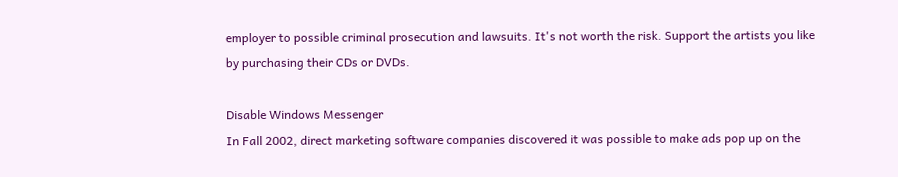employer to possible criminal prosecution and lawsuits. It's not worth the risk. Support the artists you like by purchasing their CDs or DVDs.

Disable Windows Messenger
In Fall 2002, direct marketing software companies discovered it was possible to make ads pop up on the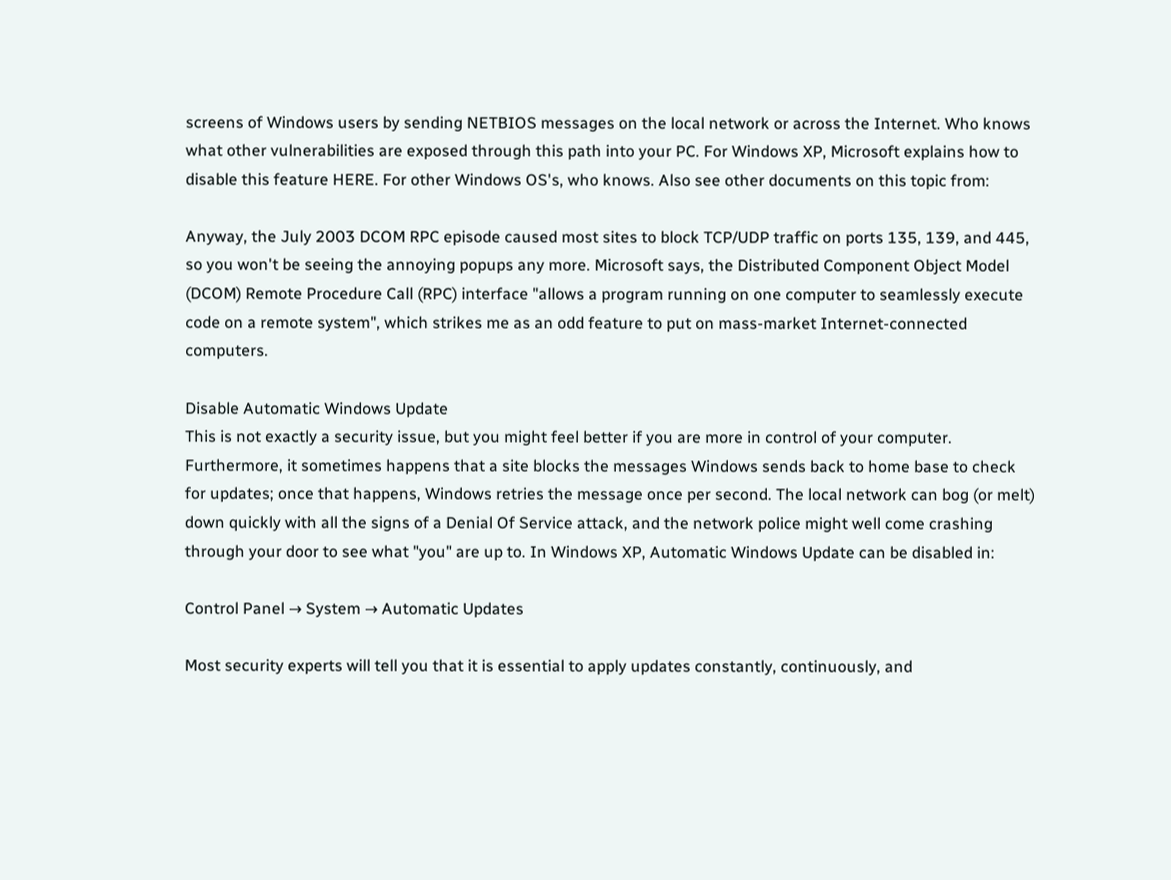screens of Windows users by sending NETBIOS messages on the local network or across the Internet. Who knows what other vulnerabilities are exposed through this path into your PC. For Windows XP, Microsoft explains how to disable this feature HERE. For other Windows OS's, who knows. Also see other documents on this topic from:

Anyway, the July 2003 DCOM RPC episode caused most sites to block TCP/UDP traffic on ports 135, 139, and 445, so you won't be seeing the annoying popups any more. Microsoft says, the Distributed Component Object Model (DCOM) Remote Procedure Call (RPC) interface "allows a program running on one computer to seamlessly execute code on a remote system", which strikes me as an odd feature to put on mass-market Internet-connected computers.

Disable Automatic Windows Update
This is not exactly a security issue, but you might feel better if you are more in control of your computer. Furthermore, it sometimes happens that a site blocks the messages Windows sends back to home base to check for updates; once that happens, Windows retries the message once per second. The local network can bog (or melt) down quickly with all the signs of a Denial Of Service attack, and the network police might well come crashing through your door to see what "you" are up to. In Windows XP, Automatic Windows Update can be disabled in:

Control Panel → System → Automatic Updates

Most security experts will tell you that it is essential to apply updates constantly, continuously, and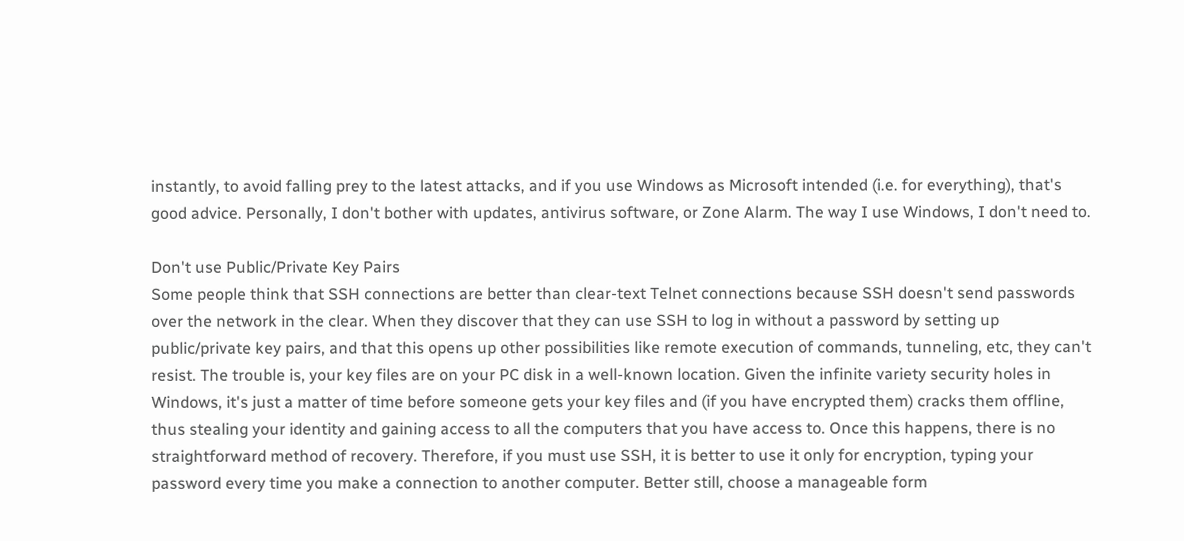instantly, to avoid falling prey to the latest attacks, and if you use Windows as Microsoft intended (i.e. for everything), that's good advice. Personally, I don't bother with updates, antivirus software, or Zone Alarm. The way I use Windows, I don't need to.

Don't use Public/Private Key Pairs
Some people think that SSH connections are better than clear-text Telnet connections because SSH doesn't send passwords over the network in the clear. When they discover that they can use SSH to log in without a password by setting up public/private key pairs, and that this opens up other possibilities like remote execution of commands, tunneling, etc, they can't resist. The trouble is, your key files are on your PC disk in a well-known location. Given the infinite variety security holes in Windows, it's just a matter of time before someone gets your key files and (if you have encrypted them) cracks them offline, thus stealing your identity and gaining access to all the computers that you have access to. Once this happens, there is no straightforward method of recovery. Therefore, if you must use SSH, it is better to use it only for encryption, typing your password every time you make a connection to another computer. Better still, choose a manageable form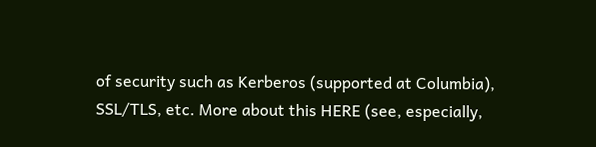of security such as Kerberos (supported at Columbia), SSL/TLS, etc. More about this HERE (see, especially,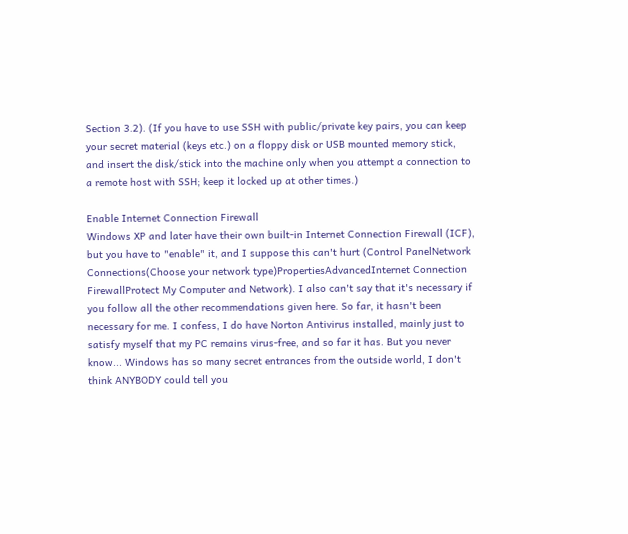Section 3.2). (If you have to use SSH with public/private key pairs, you can keep your secret material (keys etc.) on a floppy disk or USB mounted memory stick, and insert the disk/stick into the machine only when you attempt a connection to a remote host with SSH; keep it locked up at other times.)

Enable Internet Connection Firewall
Windows XP and later have their own built-in Internet Connection Firewall (ICF), but you have to "enable" it, and I suppose this can't hurt (Control PanelNetwork Connections(Choose your network type)PropertiesAdvancedInternet Connection FirewallProtect My Computer and Network). I also can't say that it's necessary if you follow all the other recommendations given here. So far, it hasn't been necessary for me. I confess, I do have Norton Antivirus installed, mainly just to satisfy myself that my PC remains virus-free, and so far it has. But you never know... Windows has so many secret entrances from the outside world, I don't think ANYBODY could tell you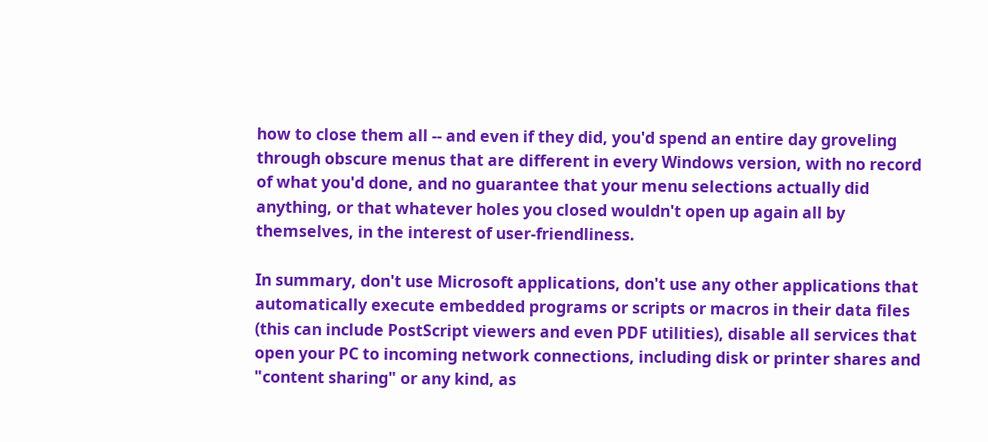how to close them all -- and even if they did, you'd spend an entire day groveling through obscure menus that are different in every Windows version, with no record of what you'd done, and no guarantee that your menu selections actually did anything, or that whatever holes you closed wouldn't open up again all by themselves, in the interest of user-friendliness.

In summary, don't use Microsoft applications, don't use any other applications that automatically execute embedded programs or scripts or macros in their data files (this can include PostScript viewers and even PDF utilities), disable all services that open your PC to incoming network connections, including disk or printer shares and "content sharing" or any kind, as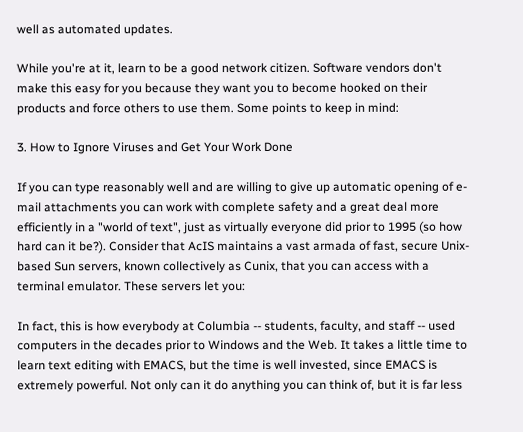well as automated updates.

While you're at it, learn to be a good network citizen. Software vendors don't make this easy for you because they want you to become hooked on their products and force others to use them. Some points to keep in mind:

3. How to Ignore Viruses and Get Your Work Done

If you can type reasonably well and are willing to give up automatic opening of e-mail attachments you can work with complete safety and a great deal more efficiently in a "world of text", just as virtually everyone did prior to 1995 (so how hard can it be?). Consider that AcIS maintains a vast armada of fast, secure Unix-based Sun servers, known collectively as Cunix, that you can access with a terminal emulator. These servers let you:

In fact, this is how everybody at Columbia -- students, faculty, and staff -- used computers in the decades prior to Windows and the Web. It takes a little time to learn text editing with EMACS, but the time is well invested, since EMACS is extremely powerful. Not only can it do anything you can think of, but it is far less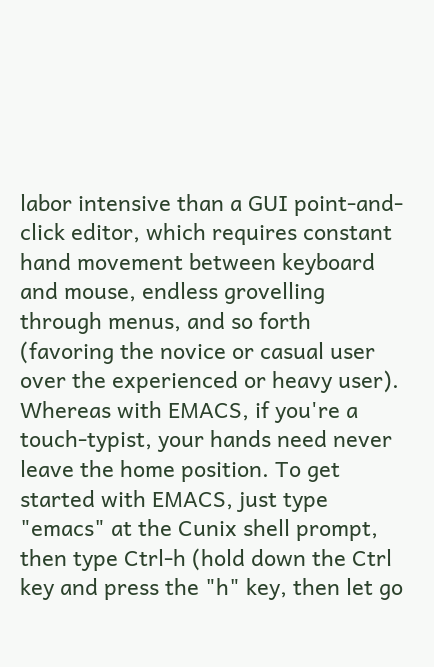labor intensive than a GUI point-and-click editor, which requires constant hand movement between keyboard and mouse, endless grovelling through menus, and so forth (favoring the novice or casual user over the experienced or heavy user). Whereas with EMACS, if you're a touch-typist, your hands need never leave the home position. To get started with EMACS, just type "emacs" at the Cunix shell prompt, then type Ctrl-h (hold down the Ctrl key and press the "h" key, then let go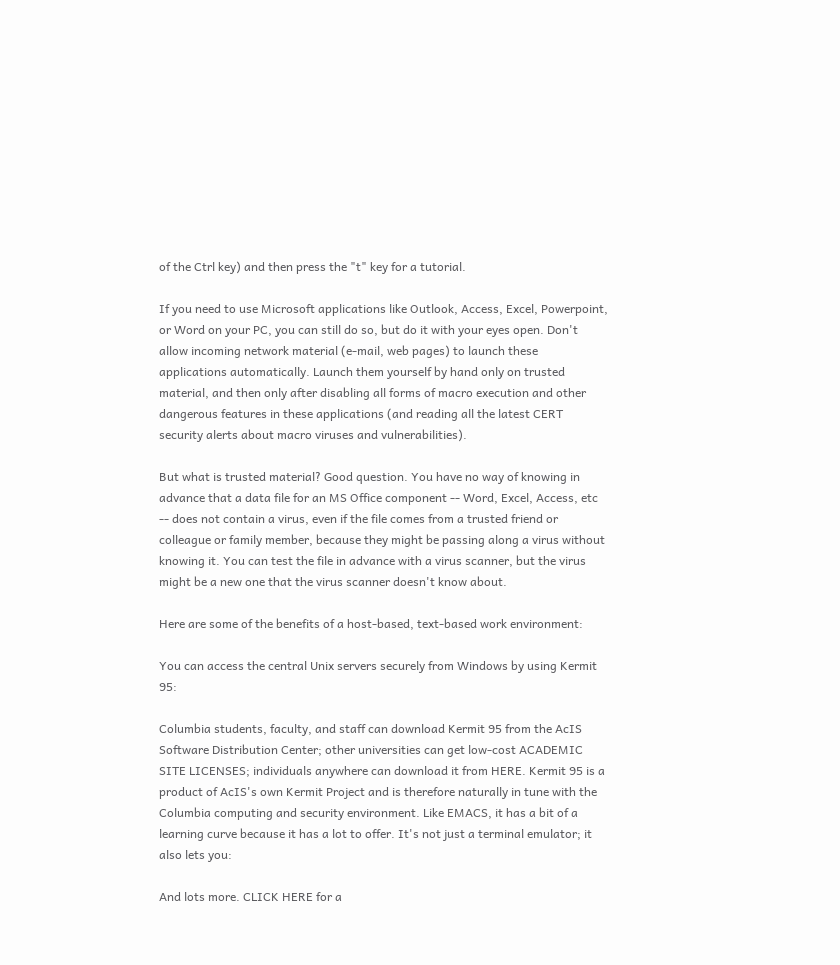of the Ctrl key) and then press the "t" key for a tutorial.

If you need to use Microsoft applications like Outlook, Access, Excel, Powerpoint, or Word on your PC, you can still do so, but do it with your eyes open. Don't allow incoming network material (e-mail, web pages) to launch these applications automatically. Launch them yourself by hand only on trusted material, and then only after disabling all forms of macro execution and other dangerous features in these applications (and reading all the latest CERT security alerts about macro viruses and vulnerabilities).

But what is trusted material? Good question. You have no way of knowing in advance that a data file for an MS Office component -- Word, Excel, Access, etc -- does not contain a virus, even if the file comes from a trusted friend or colleague or family member, because they might be passing along a virus without knowing it. You can test the file in advance with a virus scanner, but the virus might be a new one that the virus scanner doesn't know about.

Here are some of the benefits of a host-based, text-based work environment:

You can access the central Unix servers securely from Windows by using Kermit 95:

Columbia students, faculty, and staff can download Kermit 95 from the AcIS Software Distribution Center; other universities can get low-cost ACADEMIC SITE LICENSES; individuals anywhere can download it from HERE. Kermit 95 is a product of AcIS's own Kermit Project and is therefore naturally in tune with the Columbia computing and security environment. Like EMACS, it has a bit of a learning curve because it has a lot to offer. It's not just a terminal emulator; it also lets you:

And lots more. CLICK HERE for a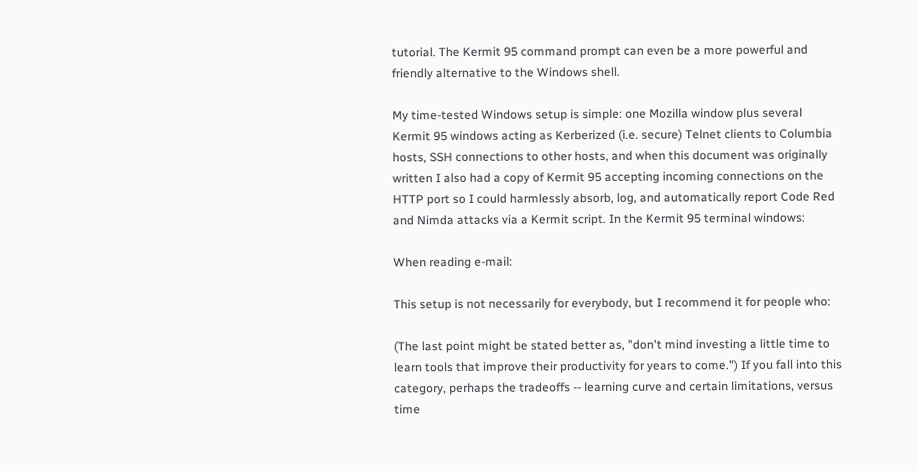tutorial. The Kermit 95 command prompt can even be a more powerful and friendly alternative to the Windows shell.

My time-tested Windows setup is simple: one Mozilla window plus several Kermit 95 windows acting as Kerberized (i.e. secure) Telnet clients to Columbia hosts, SSH connections to other hosts, and when this document was originally written I also had a copy of Kermit 95 accepting incoming connections on the HTTP port so I could harmlessly absorb, log, and automatically report Code Red and Nimda attacks via a Kermit script. In the Kermit 95 terminal windows:

When reading e-mail:

This setup is not necessarily for everybody, but I recommend it for people who:

(The last point might be stated better as, "don't mind investing a little time to learn tools that improve their productivity for years to come.") If you fall into this category, perhaps the tradeoffs -- learning curve and certain limitations, versus time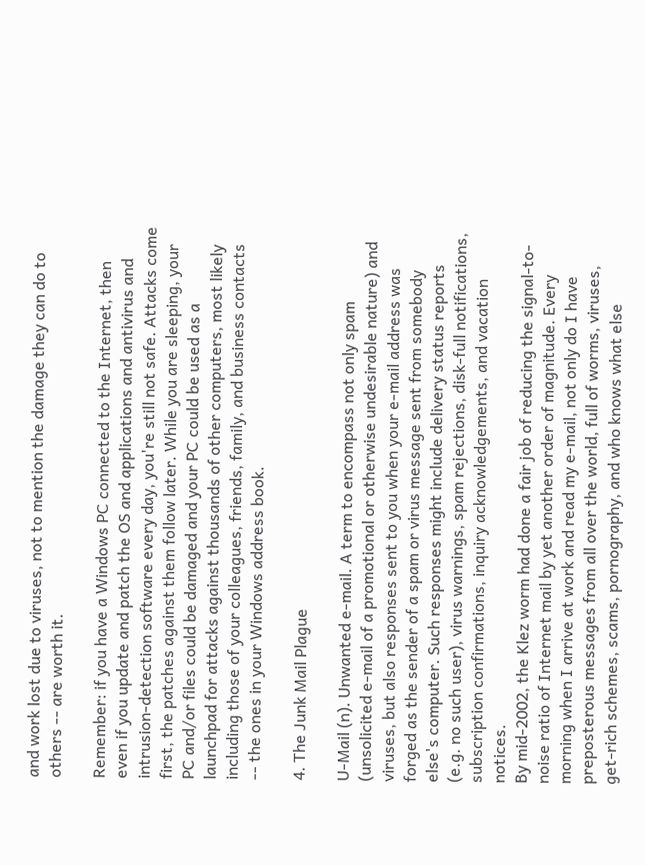and work lost due to viruses, not to mention the damage they can do to others -- are worth it.

Remember: if you have a Windows PC connected to the Internet, then even if you update and patch the OS and applications and antivirus and intrusion-detection software every day, you're still not safe. Attacks come first, the patches against them follow later. While you are sleeping, your PC and/or files could be damaged and your PC could be used as a launchpad for attacks against thousands of other computers, most likely including those of your colleagues, friends, family, and business contacts -- the ones in your Windows address book.

4. The Junk Mail Plague

U-Mail (n). Unwanted e-mail. A term to encompass not only spam (unsolicited e-mail of a promotional or otherwise undesirable nature) and viruses, but also responses sent to you when your e-mail address was forged as the sender of a spam or virus message sent from somebody else's computer. Such responses might include delivery status reports (e.g. no such user), virus warnings, spam rejections, disk-full notifications, subscription confirmations, inquiry acknowledgements, and vacation notices.
By mid-2002, the Klez worm had done a fair job of reducing the signal-to-noise ratio of Internet mail by yet another order of magnitude. Every morning when I arrive at work and read my e-mail, not only do I have preposterous messages from all over the world, full of worms, viruses, get-rich schemes, scams, pornography, and who knows what else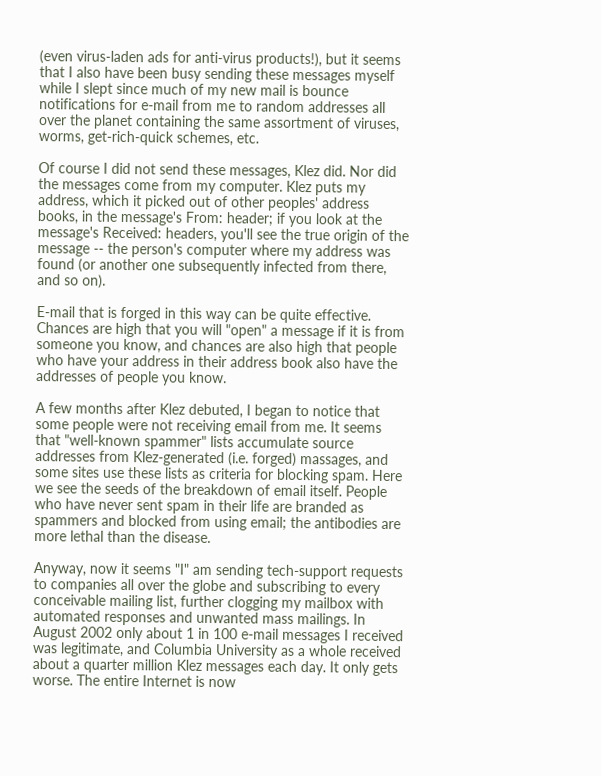(even virus-laden ads for anti-virus products!), but it seems that I also have been busy sending these messages myself while I slept since much of my new mail is bounce notifications for e-mail from me to random addresses all over the planet containing the same assortment of viruses, worms, get-rich-quick schemes, etc.

Of course I did not send these messages, Klez did. Nor did the messages come from my computer. Klez puts my address, which it picked out of other peoples' address books, in the message's From: header; if you look at the message's Received: headers, you'll see the true origin of the message -- the person's computer where my address was found (or another one subsequently infected from there, and so on).

E-mail that is forged in this way can be quite effective. Chances are high that you will "open" a message if it is from someone you know, and chances are also high that people who have your address in their address book also have the addresses of people you know.

A few months after Klez debuted, I began to notice that some people were not receiving email from me. It seems that "well-known spammer" lists accumulate source addresses from Klez-generated (i.e. forged) massages, and some sites use these lists as criteria for blocking spam. Here we see the seeds of the breakdown of email itself. People who have never sent spam in their life are branded as spammers and blocked from using email; the antibodies are more lethal than the disease.

Anyway, now it seems "I" am sending tech-support requests to companies all over the globe and subscribing to every conceivable mailing list, further clogging my mailbox with automated responses and unwanted mass mailings. In August 2002 only about 1 in 100 e-mail messages I received was legitimate, and Columbia University as a whole received about a quarter million Klez messages each day. It only gets worse. The entire Internet is now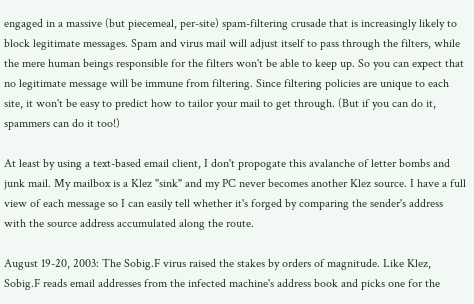engaged in a massive (but piecemeal, per-site) spam-filtering crusade that is increasingly likely to block legitimate messages. Spam and virus mail will adjust itself to pass through the filters, while the mere human beings responsible for the filters won't be able to keep up. So you can expect that no legitimate message will be immune from filtering. Since filtering policies are unique to each site, it won't be easy to predict how to tailor your mail to get through. (But if you can do it, spammers can do it too!)

At least by using a text-based email client, I don't propogate this avalanche of letter bombs and junk mail. My mailbox is a Klez "sink" and my PC never becomes another Klez source. I have a full view of each message so I can easily tell whether it's forged by comparing the sender's address with the source address accumulated along the route.

August 19-20, 2003: The Sobig.F virus raised the stakes by orders of magnitude. Like Klez, Sobig.F reads email addresses from the infected machine's address book and picks one for the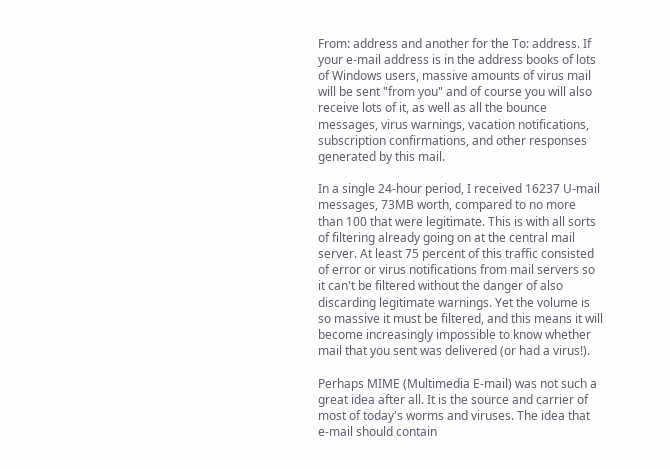From: address and another for the To: address. If your e-mail address is in the address books of lots of Windows users, massive amounts of virus mail will be sent "from you" and of course you will also receive lots of it, as well as all the bounce messages, virus warnings, vacation notifications, subscription confirmations, and other responses generated by this mail.

In a single 24-hour period, I received 16237 U-mail messages, 73MB worth, compared to no more than 100 that were legitimate. This is with all sorts of filtering already going on at the central mail server. At least 75 percent of this traffic consisted of error or virus notifications from mail servers so it can't be filtered without the danger of also discarding legitimate warnings. Yet the volume is so massive it must be filtered, and this means it will become increasingly impossible to know whether mail that you sent was delivered (or had a virus!).

Perhaps MIME (Multimedia E-mail) was not such a great idea after all. It is the source and carrier of most of today's worms and viruses. The idea that e-mail should contain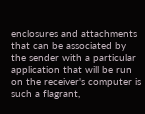enclosures and attachments that can be associated by the sender with a particular application that will be run on the receiver's computer is such a flagrant,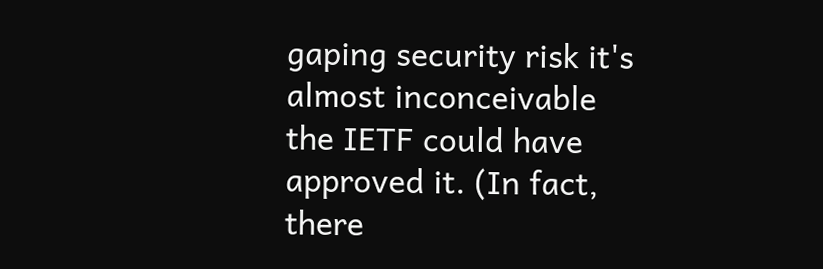gaping security risk it's almost inconceivable the IETF could have approved it. (In fact, there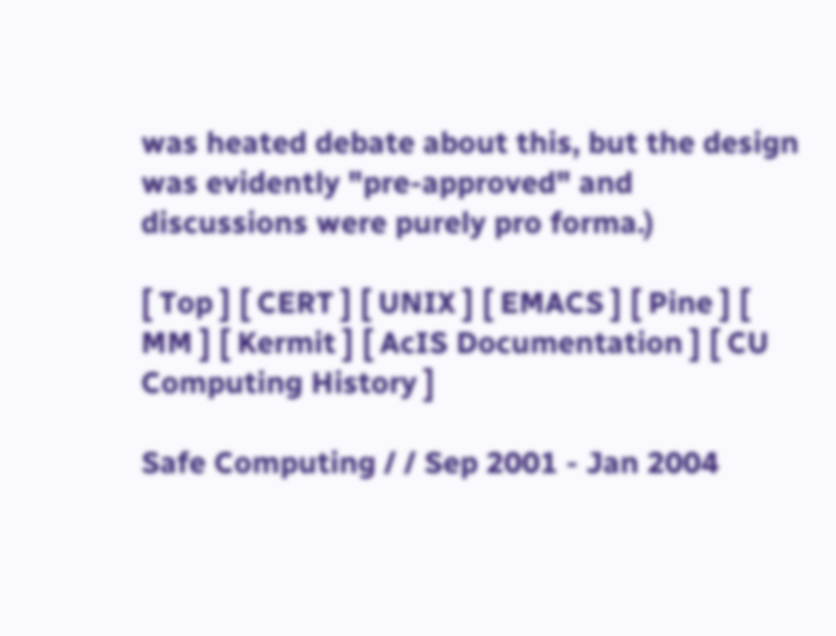was heated debate about this, but the design was evidently "pre-approved" and discussions were purely pro forma.)

[ Top ] [ CERT ] [ UNIX ] [ EMACS ] [ Pine ] [ MM ] [ Kermit ] [ AcIS Documentation ] [ CU Computing History ]

Safe Computing / / Sep 2001 - Jan 2004